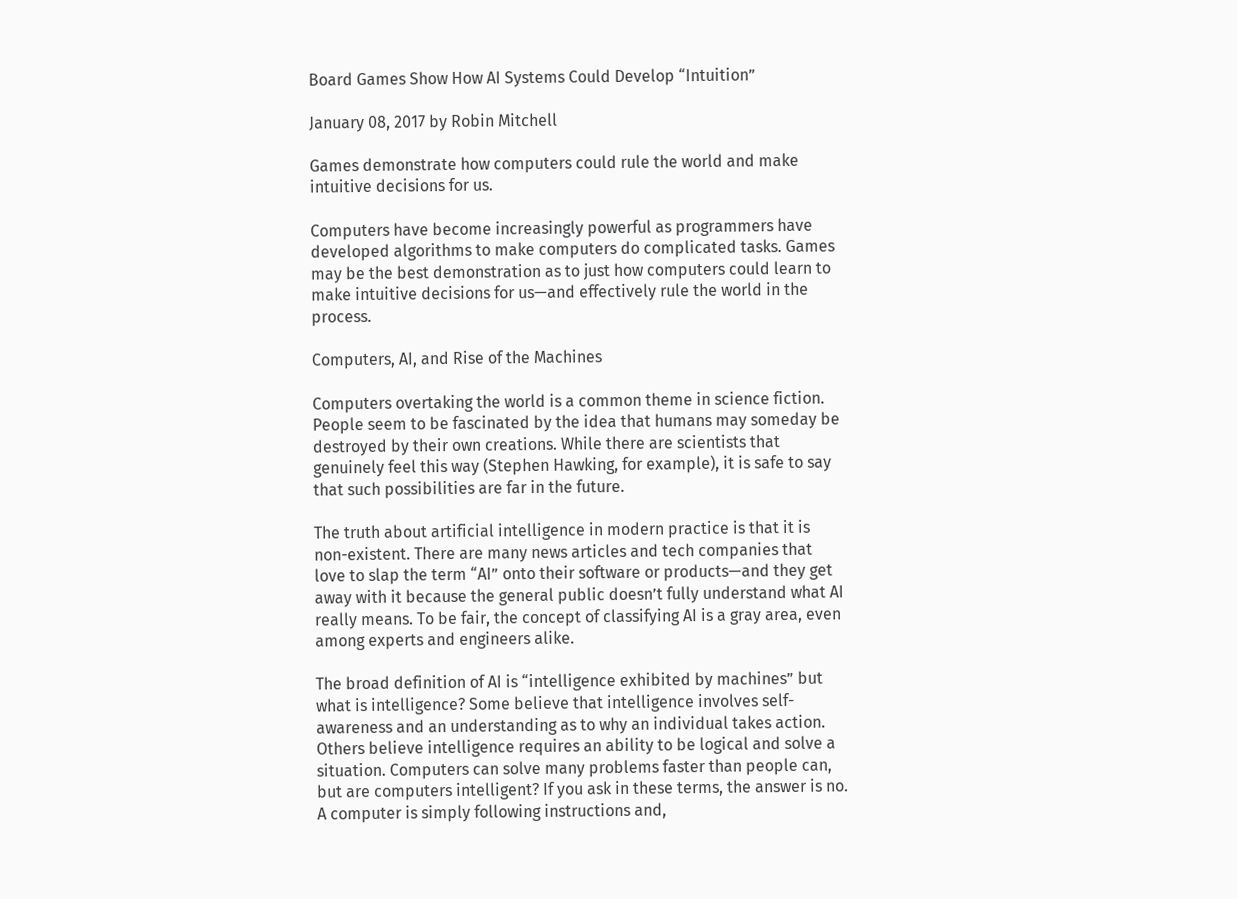Board Games Show How AI Systems Could Develop “Intuition”

January 08, 2017 by Robin Mitchell

Games demonstrate how computers could rule the world and make intuitive decisions for us.

Computers have become increasingly powerful as programmers have developed algorithms to make computers do complicated tasks. Games may be the best demonstration as to just how computers could learn to make intuitive decisions for us—and effectively rule the world in the process.

Computers, AI, and Rise of the Machines

Computers overtaking the world is a common theme in science fiction. People seem to be fascinated by the idea that humans may someday be destroyed by their own creations. While there are scientists that genuinely feel this way (Stephen Hawking, for example), it is safe to say that such possibilities are far in the future.

The truth about artificial intelligence in modern practice is that it is non-existent. There are many news articles and tech companies that love to slap the term “AI” onto their software or products—and they get away with it because the general public doesn’t fully understand what AI really means. To be fair, the concept of classifying AI is a gray area, even among experts and engineers alike.

The broad definition of AI is “intelligence exhibited by machines” but what is intelligence? Some believe that intelligence involves self-awareness and an understanding as to why an individual takes action. Others believe intelligence requires an ability to be logical and solve a situation. Computers can solve many problems faster than people can, but are computers intelligent? If you ask in these terms, the answer is no. A computer is simply following instructions and,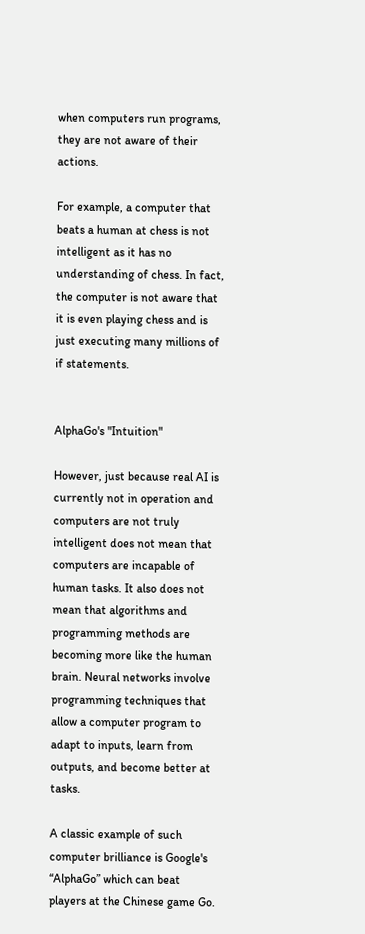when computers run programs, they are not aware of their actions.

For example, a computer that beats a human at chess is not intelligent as it has no understanding of chess. In fact, the computer is not aware that it is even playing chess and is just executing many millions of if statements.


AlphaGo's "Intuition"

However, just because real AI is currently not in operation and computers are not truly intelligent does not mean that computers are incapable of human tasks. It also does not mean that algorithms and programming methods are becoming more like the human brain. Neural networks involve programming techniques that allow a computer program to adapt to inputs, learn from outputs, and become better at tasks.

A classic example of such computer brilliance is Google's “AlphaGo” which can beat players at the Chinese game Go.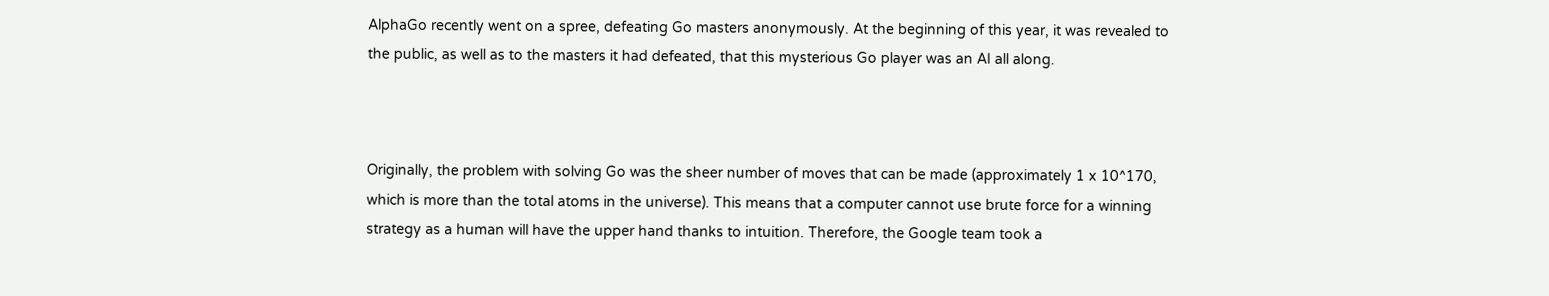AlphaGo recently went on a spree, defeating Go masters anonymously. At the beginning of this year, it was revealed to the public, as well as to the masters it had defeated, that this mysterious Go player was an AI all along.



Originally, the problem with solving Go was the sheer number of moves that can be made (approximately 1 x 10^170, which is more than the total atoms in the universe). This means that a computer cannot use brute force for a winning strategy as a human will have the upper hand thanks to intuition. Therefore, the Google team took a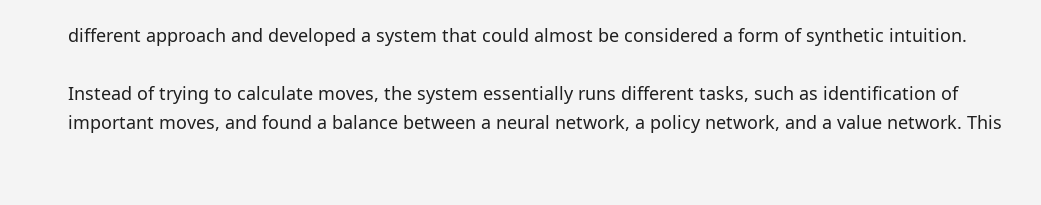different approach and developed a system that could almost be considered a form of synthetic intuition.

Instead of trying to calculate moves, the system essentially runs different tasks, such as identification of important moves, and found a balance between a neural network, a policy network, and a value network. This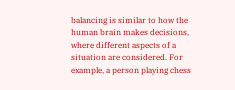balancing is similar to how the human brain makes decisions, where different aspects of a situation are considered. For example, a person playing chess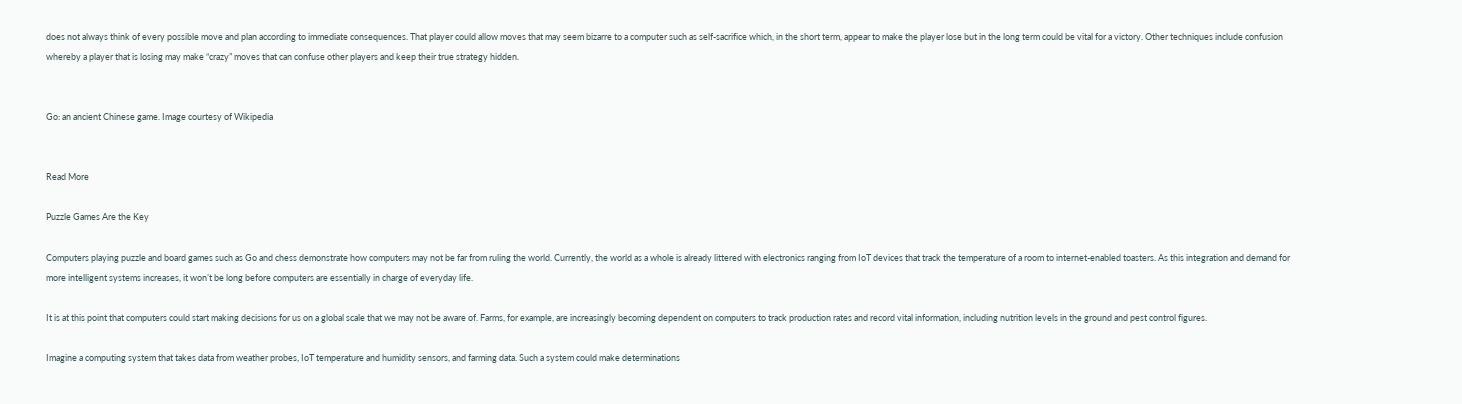does not always think of every possible move and plan according to immediate consequences. That player could allow moves that may seem bizarre to a computer such as self-sacrifice which, in the short term, appear to make the player lose but in the long term could be vital for a victory. Other techniques include confusion whereby a player that is losing may make “crazy” moves that can confuse other players and keep their true strategy hidden.


Go: an ancient Chinese game. Image courtesy of Wikipedia


Read More

Puzzle Games Are the Key

Computers playing puzzle and board games such as Go and chess demonstrate how computers may not be far from ruling the world. Currently, the world as a whole is already littered with electronics ranging from IoT devices that track the temperature of a room to internet-enabled toasters. As this integration and demand for more intelligent systems increases, it won’t be long before computers are essentially in charge of everyday life.

It is at this point that computers could start making decisions for us on a global scale that we may not be aware of. Farms, for example, are increasingly becoming dependent on computers to track production rates and record vital information, including nutrition levels in the ground and pest control figures.

Imagine a computing system that takes data from weather probes, IoT temperature and humidity sensors, and farming data. Such a system could make determinations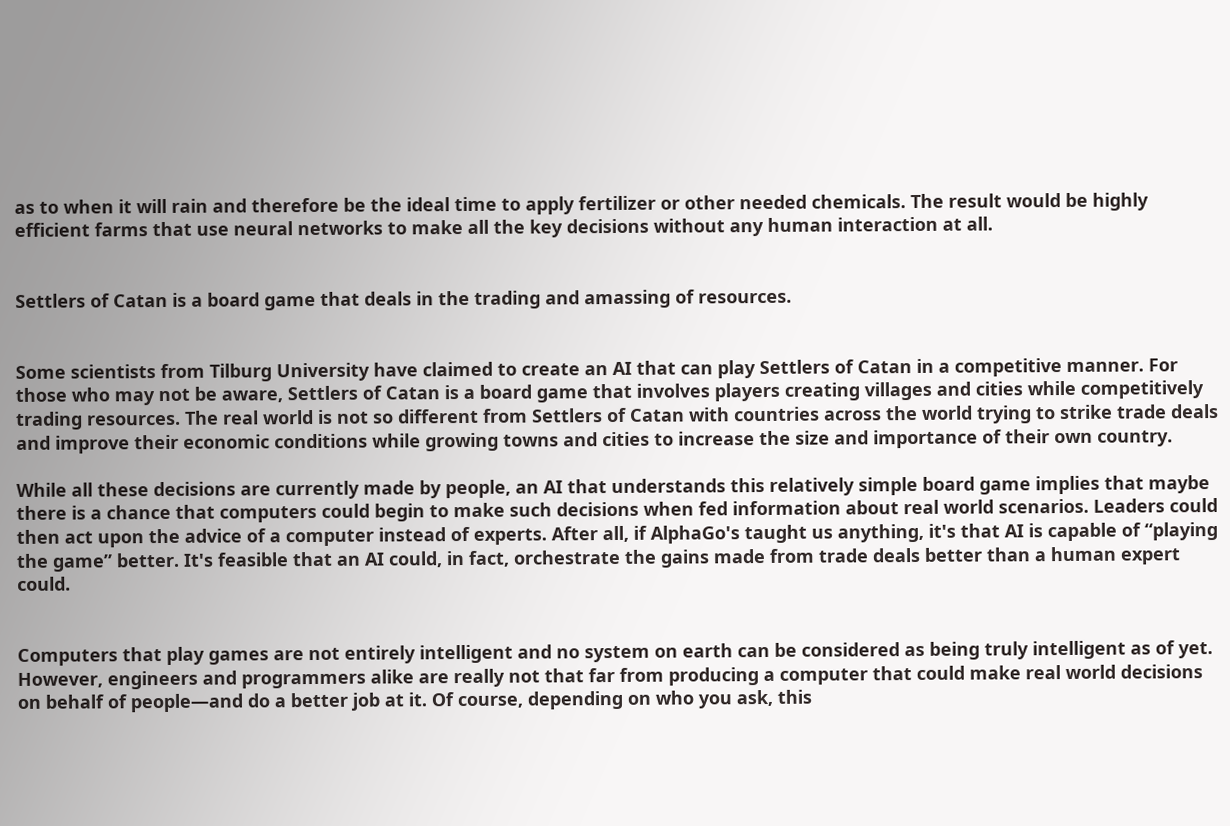as to when it will rain and therefore be the ideal time to apply fertilizer or other needed chemicals. The result would be highly efficient farms that use neural networks to make all the key decisions without any human interaction at all.


Settlers of Catan is a board game that deals in the trading and amassing of resources.


Some scientists from Tilburg University have claimed to create an AI that can play Settlers of Catan in a competitive manner. For those who may not be aware, Settlers of Catan is a board game that involves players creating villages and cities while competitively trading resources. The real world is not so different from Settlers of Catan with countries across the world trying to strike trade deals and improve their economic conditions while growing towns and cities to increase the size and importance of their own country.

While all these decisions are currently made by people, an AI that understands this relatively simple board game implies that maybe there is a chance that computers could begin to make such decisions when fed information about real world scenarios. Leaders could then act upon the advice of a computer instead of experts. After all, if AlphaGo's taught us anything, it's that AI is capable of “playing the game” better. It's feasible that an AI could, in fact, orchestrate the gains made from trade deals better than a human expert could.


Computers that play games are not entirely intelligent and no system on earth can be considered as being truly intelligent as of yet. However, engineers and programmers alike are really not that far from producing a computer that could make real world decisions on behalf of people—and do a better job at it. Of course, depending on who you ask, this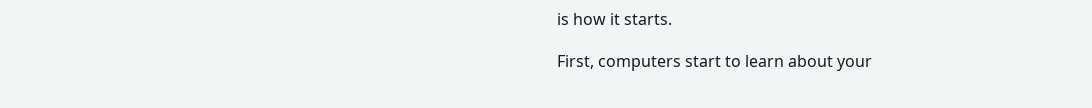is how it starts.

First, computers start to learn about your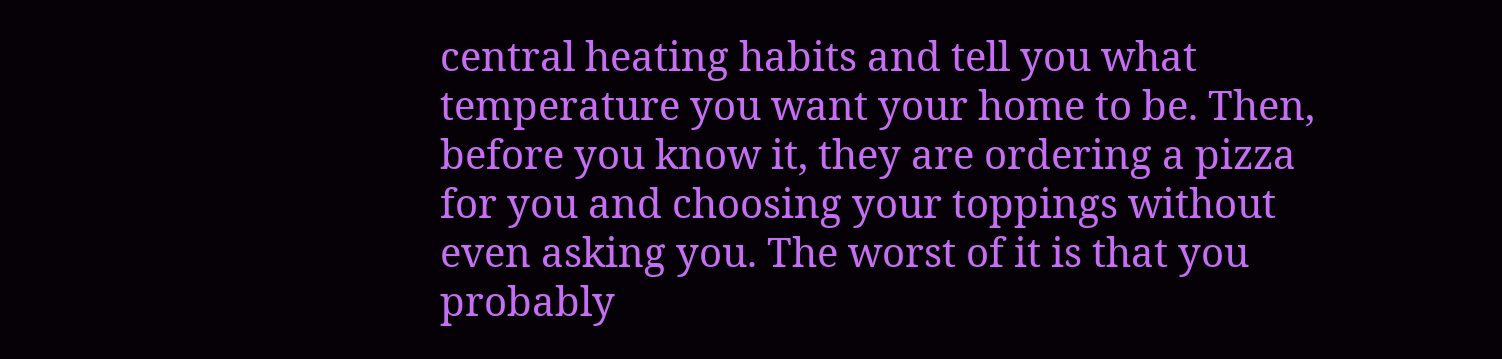central heating habits and tell you what temperature you want your home to be. Then, before you know it, they are ordering a pizza for you and choosing your toppings without even asking you. The worst of it is that you probably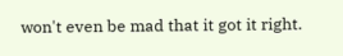won't even be mad that it got it right.